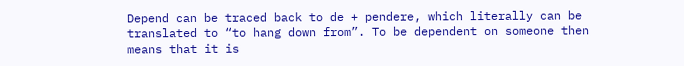Depend can be traced back to de + pendere, which literally can be translated to “to hang down from”. To be dependent on someone then means that it is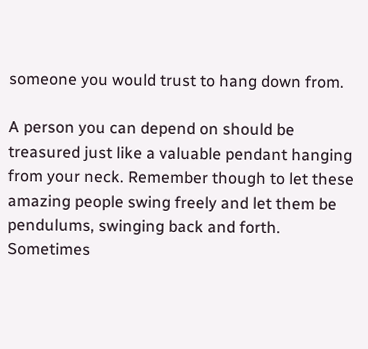someone you would trust to hang down from.

A person you can depend on should be treasured just like a valuable pendant hanging from your neck. Remember though to let these amazing people swing freely and let them be pendulums, swinging back and forth. Sometimes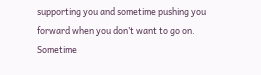supporting you and sometime pushing you forward when you don’t want to go on. Sometime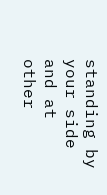standing by your side and at other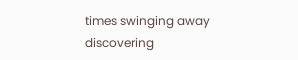times swinging away discovering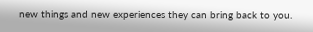new things and new experiences they can bring back to you.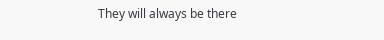They will always be there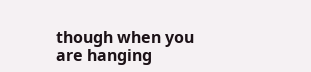though when you are hanging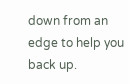down from an edge to help you back up.